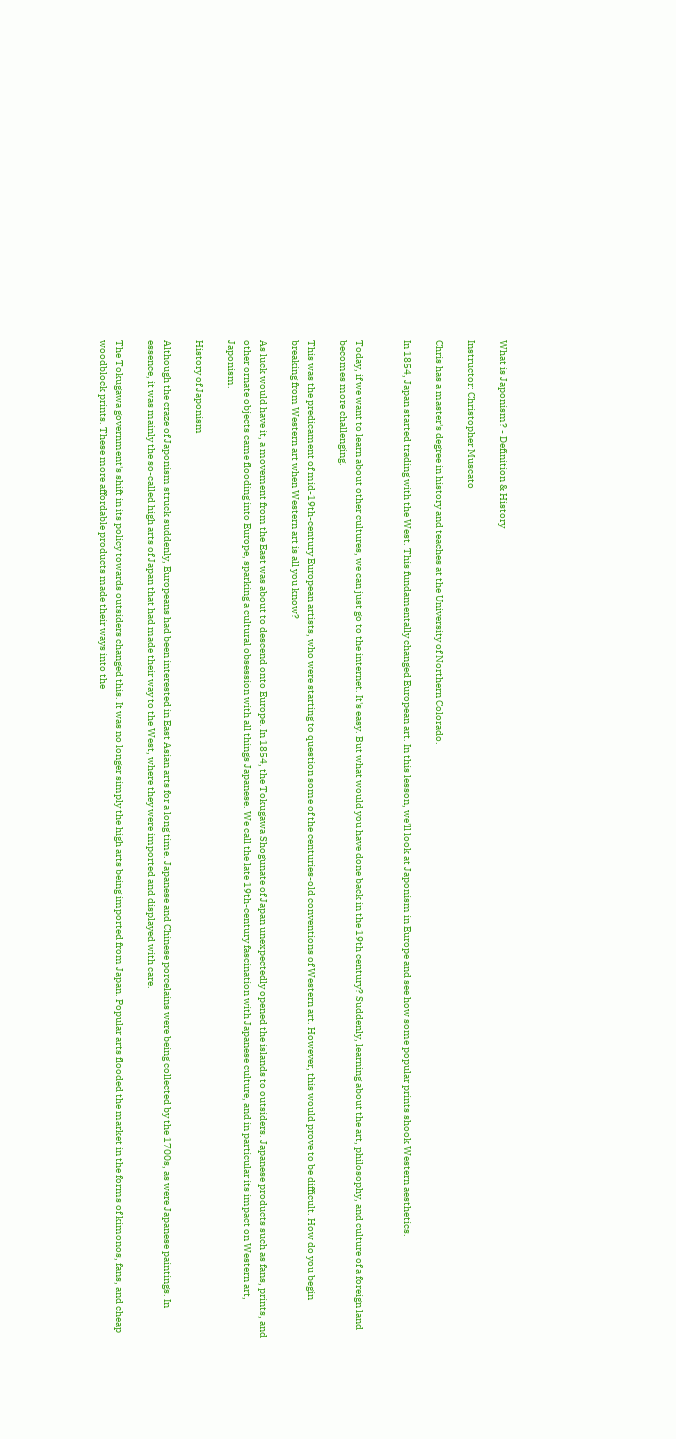What is Japonism? - Definition & History

Instructor: Christopher Muscato

Chris has a master's degree in history and teaches at the University of Northern Colorado.

In 1854, Japan started trading with the West. This fundamentally changed European art. In this lesson, we'll look at Japonism in Europe and see how some popular prints shook Western aesthetics.


Today, if we want to learn about other cultures, we can just go to the internet. It's easy. But what would you have done back in the 19th century? Suddenly, learning about the art, philosophy, and culture of a foreign land becomes more challenging.

This was the predicament of mid-19th-century European artists, who were starting to question some of the centuries-old conventions of Western art. However, this would prove to be difficult. How do you begin breaking from Western art when Western art is all you know?

As luck would have it, a movement from the East was about to descend onto Europe. In 1854, the Tokugawa Shogunate of Japan unexpectedly opened the islands to outsiders. Japanese products such as fans, prints, and other ornate objects came flooding into Europe, sparking a cultural obsession with all things Japanese. We call the late 19th-century fascination with Japanese culture, and in particular its impact on Western art, Japonism.

History of Japonism

Although the craze of Japonism struck suddenly, Europeans had been interested in East Asian arts for a long time. Japanese and Chinese porcelains were being collected by the 1700s, as were Japanese paintings. In essence, it was mainly the so-called high arts of Japan that had made their way to the West, where they were imported and displayed with care.

The Tokugawa government's shift in its policy towards outsiders changed this. It was no longer simply the high arts being imported from Japan. Popular arts flooded the market in the forms of kimonos, fans, and cheap woodblock prints. These more affordable products made their ways into the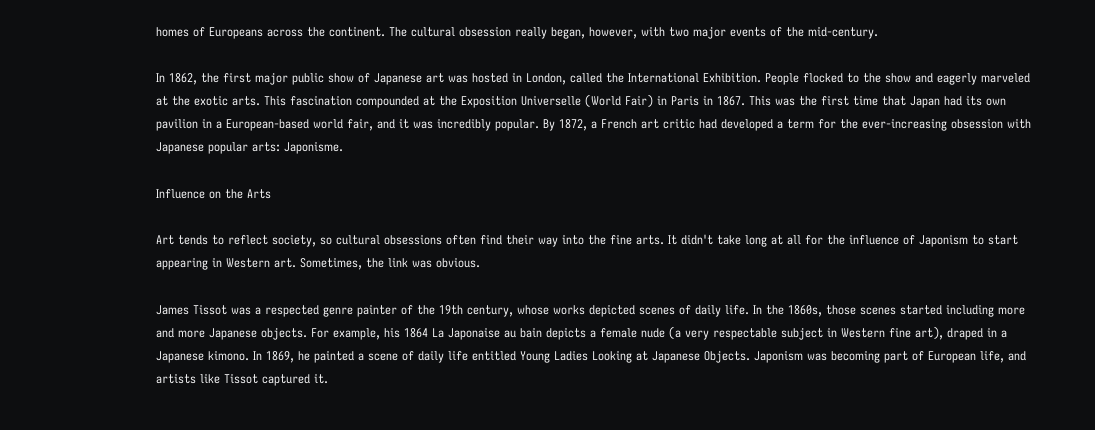homes of Europeans across the continent. The cultural obsession really began, however, with two major events of the mid-century.

In 1862, the first major public show of Japanese art was hosted in London, called the International Exhibition. People flocked to the show and eagerly marveled at the exotic arts. This fascination compounded at the Exposition Universelle (World Fair) in Paris in 1867. This was the first time that Japan had its own pavilion in a European-based world fair, and it was incredibly popular. By 1872, a French art critic had developed a term for the ever-increasing obsession with Japanese popular arts: Japonisme.

Influence on the Arts

Art tends to reflect society, so cultural obsessions often find their way into the fine arts. It didn't take long at all for the influence of Japonism to start appearing in Western art. Sometimes, the link was obvious.

James Tissot was a respected genre painter of the 19th century, whose works depicted scenes of daily life. In the 1860s, those scenes started including more and more Japanese objects. For example, his 1864 La Japonaise au bain depicts a female nude (a very respectable subject in Western fine art), draped in a Japanese kimono. In 1869, he painted a scene of daily life entitled Young Ladies Looking at Japanese Objects. Japonism was becoming part of European life, and artists like Tissot captured it.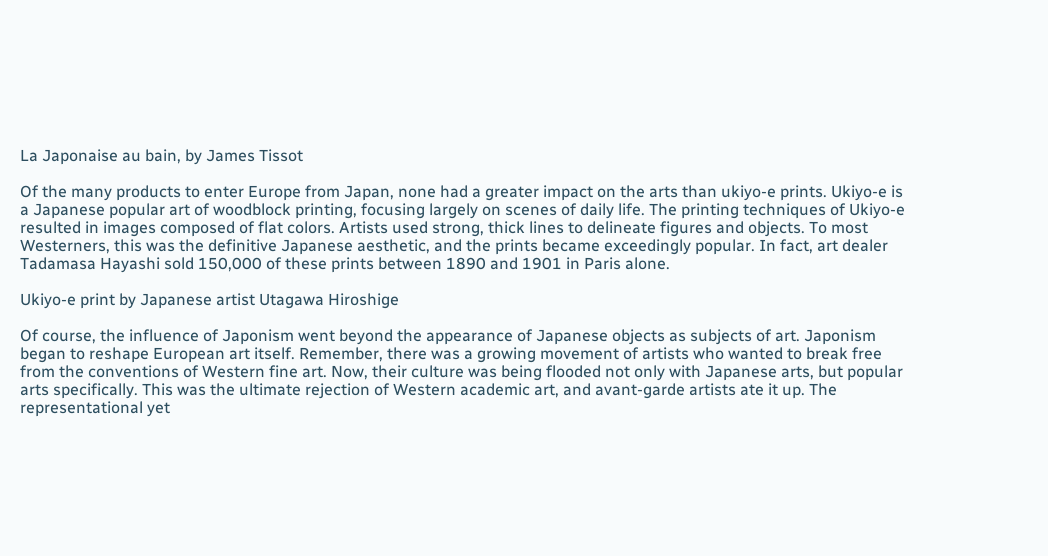La Japonaise au bain, by James Tissot

Of the many products to enter Europe from Japan, none had a greater impact on the arts than ukiyo-e prints. Ukiyo-e is a Japanese popular art of woodblock printing, focusing largely on scenes of daily life. The printing techniques of Ukiyo-e resulted in images composed of flat colors. Artists used strong, thick lines to delineate figures and objects. To most Westerners, this was the definitive Japanese aesthetic, and the prints became exceedingly popular. In fact, art dealer Tadamasa Hayashi sold 150,000 of these prints between 1890 and 1901 in Paris alone.

Ukiyo-e print by Japanese artist Utagawa Hiroshige

Of course, the influence of Japonism went beyond the appearance of Japanese objects as subjects of art. Japonism began to reshape European art itself. Remember, there was a growing movement of artists who wanted to break free from the conventions of Western fine art. Now, their culture was being flooded not only with Japanese arts, but popular arts specifically. This was the ultimate rejection of Western academic art, and avant-garde artists ate it up. The representational yet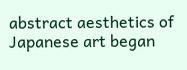abstract aesthetics of Japanese art began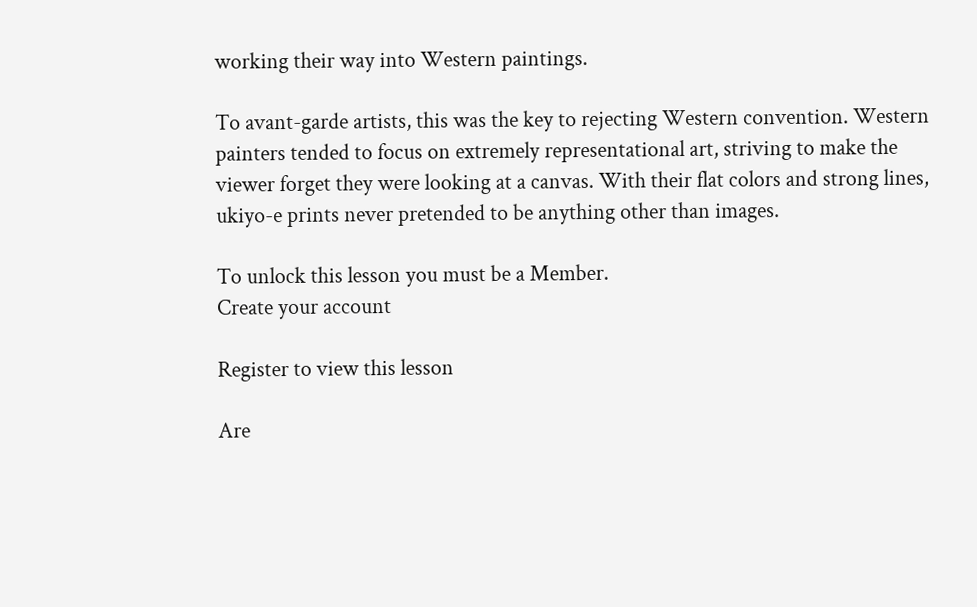working their way into Western paintings.

To avant-garde artists, this was the key to rejecting Western convention. Western painters tended to focus on extremely representational art, striving to make the viewer forget they were looking at a canvas. With their flat colors and strong lines, ukiyo-e prints never pretended to be anything other than images.

To unlock this lesson you must be a Member.
Create your account

Register to view this lesson

Are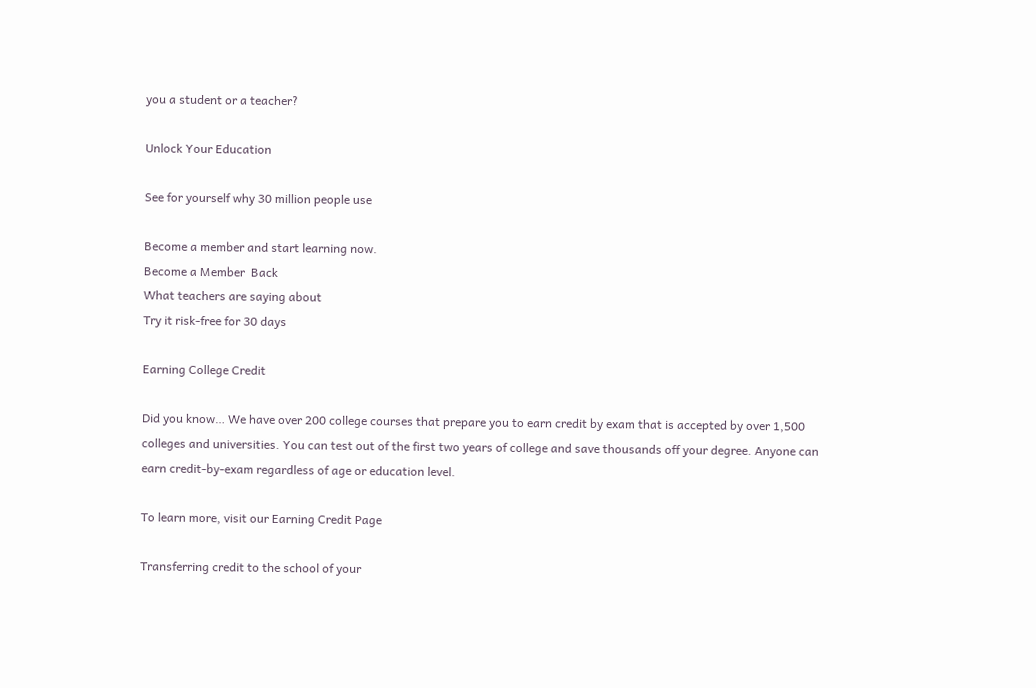you a student or a teacher?

Unlock Your Education

See for yourself why 30 million people use

Become a member and start learning now.
Become a Member  Back
What teachers are saying about
Try it risk-free for 30 days

Earning College Credit

Did you know… We have over 200 college courses that prepare you to earn credit by exam that is accepted by over 1,500 colleges and universities. You can test out of the first two years of college and save thousands off your degree. Anyone can earn credit-by-exam regardless of age or education level.

To learn more, visit our Earning Credit Page

Transferring credit to the school of your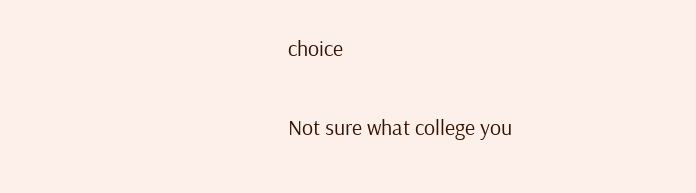choice

Not sure what college you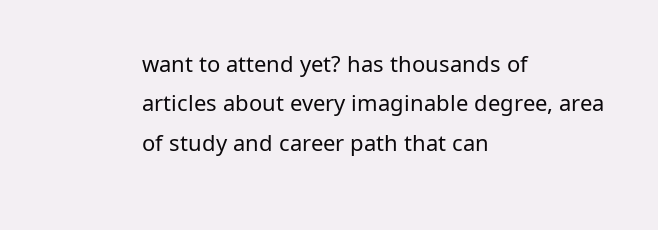want to attend yet? has thousands of articles about every imaginable degree, area of study and career path that can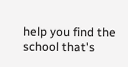help you find the school that's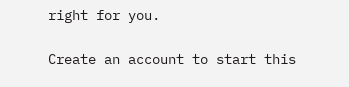right for you.

Create an account to start this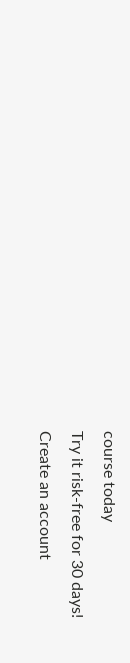course today
Try it risk-free for 30 days!
Create an account